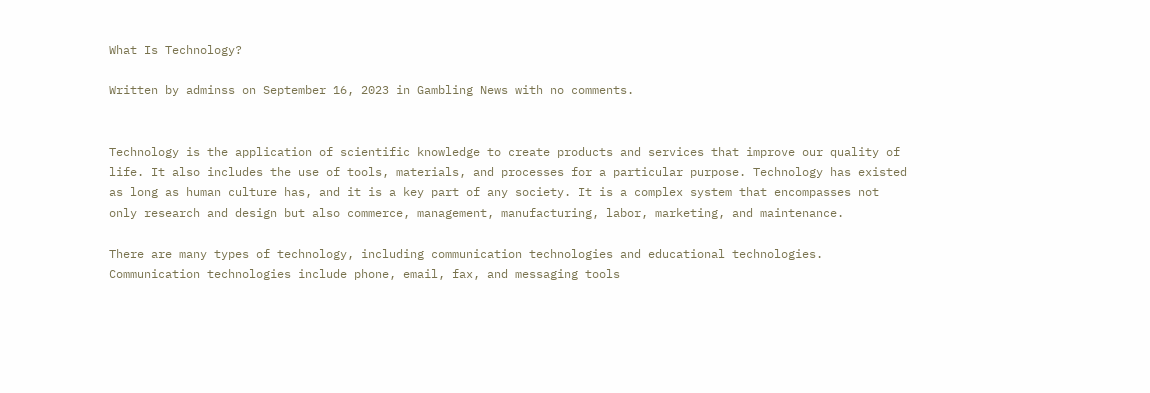What Is Technology?

Written by adminss on September 16, 2023 in Gambling News with no comments.


Technology is the application of scientific knowledge to create products and services that improve our quality of life. It also includes the use of tools, materials, and processes for a particular purpose. Technology has existed as long as human culture has, and it is a key part of any society. It is a complex system that encompasses not only research and design but also commerce, management, manufacturing, labor, marketing, and maintenance.

There are many types of technology, including communication technologies and educational technologies. Communication technologies include phone, email, fax, and messaging tools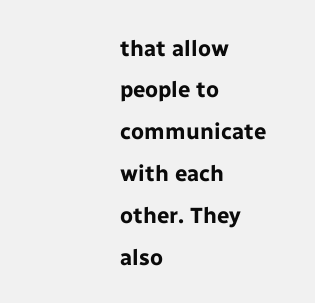that allow people to communicate with each other. They also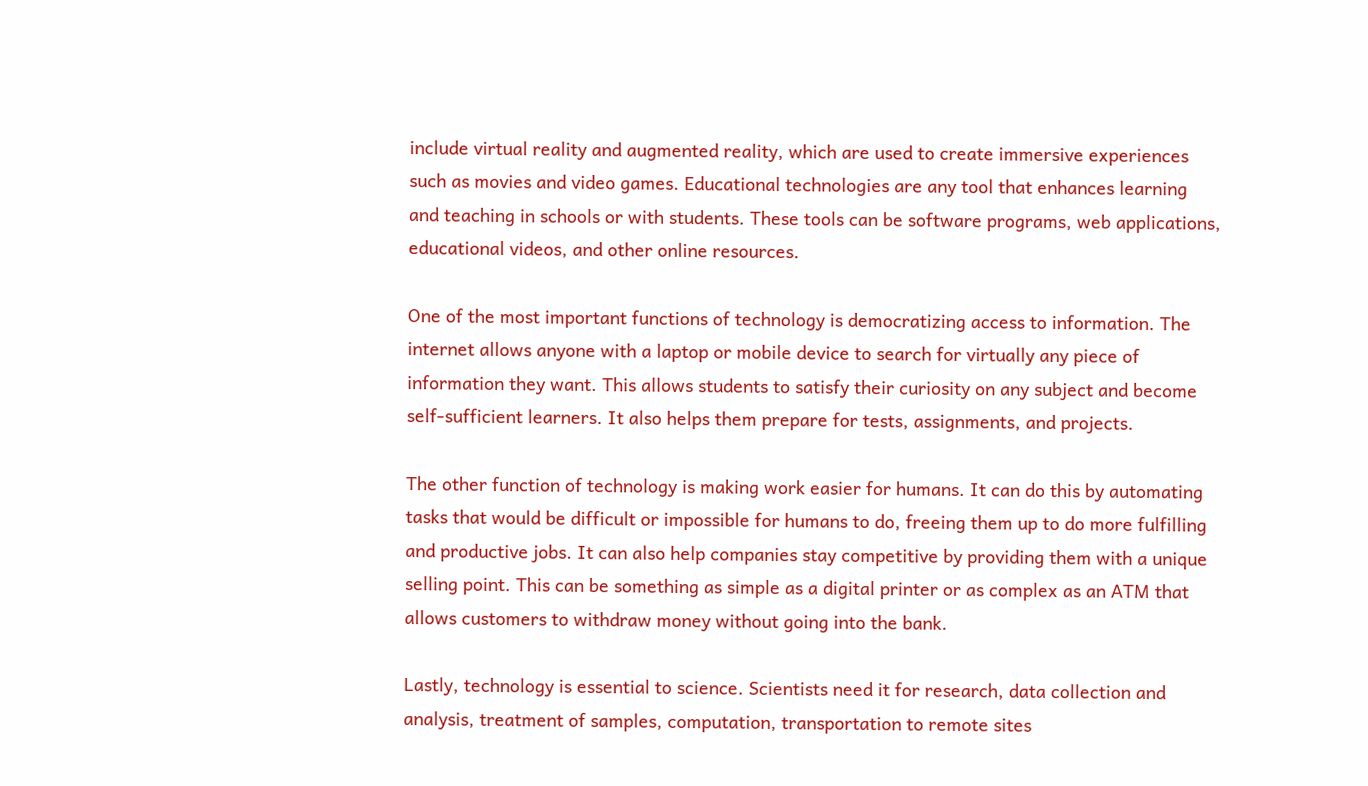include virtual reality and augmented reality, which are used to create immersive experiences such as movies and video games. Educational technologies are any tool that enhances learning and teaching in schools or with students. These tools can be software programs, web applications, educational videos, and other online resources.

One of the most important functions of technology is democratizing access to information. The internet allows anyone with a laptop or mobile device to search for virtually any piece of information they want. This allows students to satisfy their curiosity on any subject and become self-sufficient learners. It also helps them prepare for tests, assignments, and projects.

The other function of technology is making work easier for humans. It can do this by automating tasks that would be difficult or impossible for humans to do, freeing them up to do more fulfilling and productive jobs. It can also help companies stay competitive by providing them with a unique selling point. This can be something as simple as a digital printer or as complex as an ATM that allows customers to withdraw money without going into the bank.

Lastly, technology is essential to science. Scientists need it for research, data collection and analysis, treatment of samples, computation, transportation to remote sites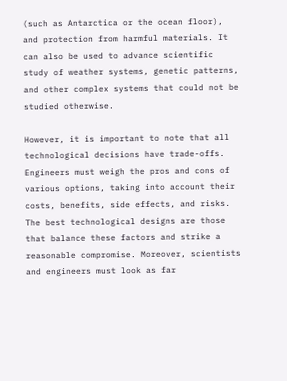(such as Antarctica or the ocean floor), and protection from harmful materials. It can also be used to advance scientific study of weather systems, genetic patterns, and other complex systems that could not be studied otherwise.

However, it is important to note that all technological decisions have trade-offs. Engineers must weigh the pros and cons of various options, taking into account their costs, benefits, side effects, and risks. The best technological designs are those that balance these factors and strike a reasonable compromise. Moreover, scientists and engineers must look as far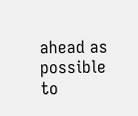ahead as possible to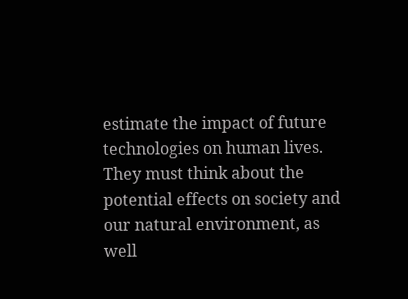estimate the impact of future technologies on human lives. They must think about the potential effects on society and our natural environment, as well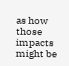as how those impacts might be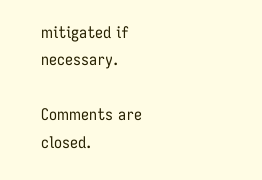mitigated if necessary.

Comments are closed.